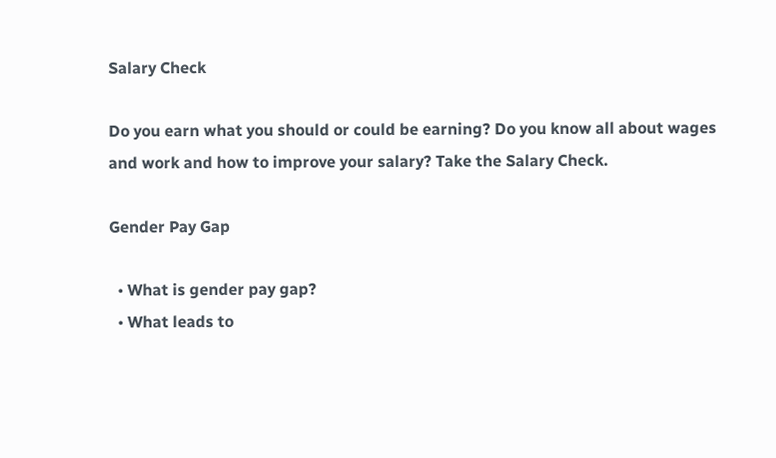Salary Check

Do you earn what you should or could be earning? Do you know all about wages and work and how to improve your salary? Take the Salary Check.

Gender Pay Gap

  • What is gender pay gap?
  • What leads to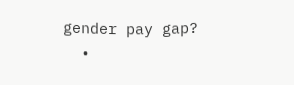gender pay gap?
  •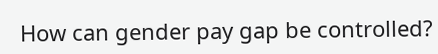How can gender pay gap be controlled?